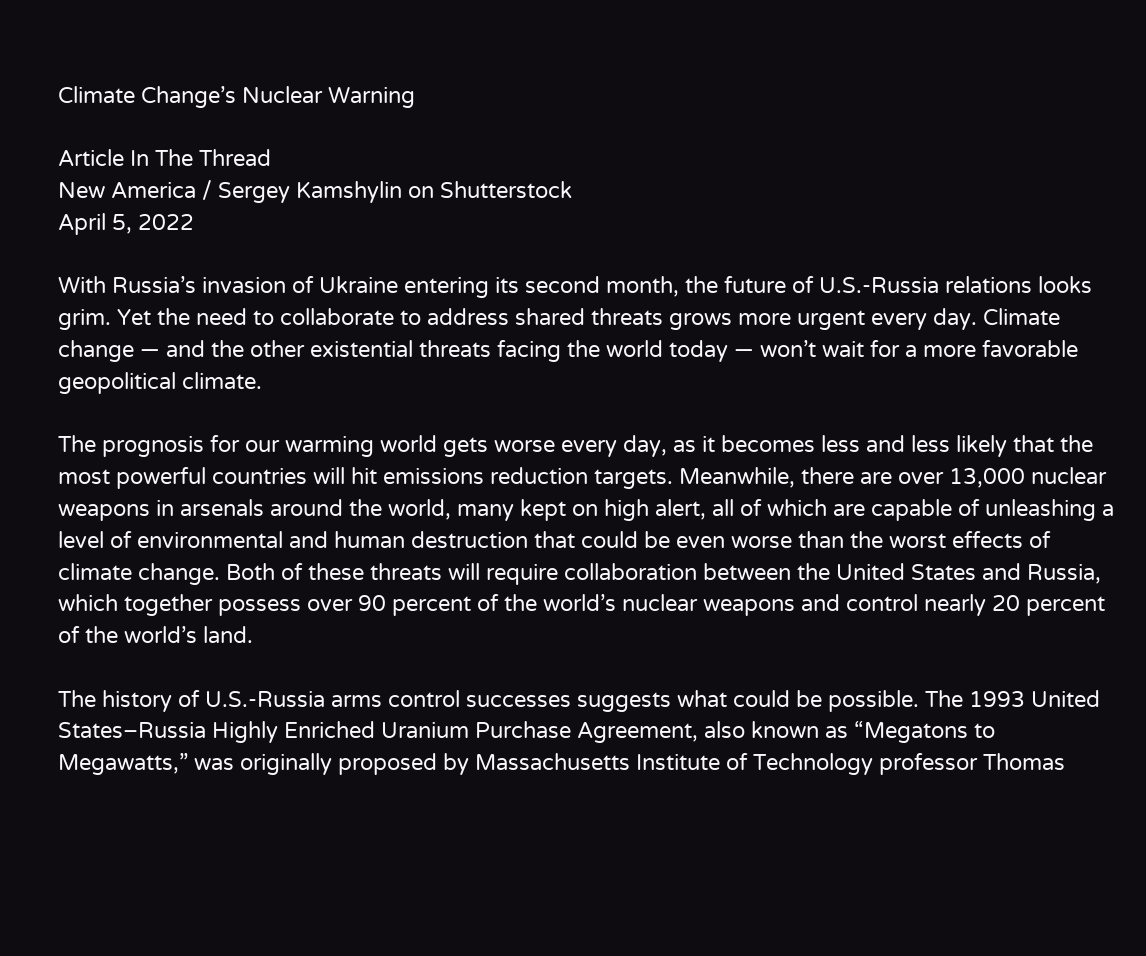Climate Change’s Nuclear Warning

Article In The Thread
New America / Sergey Kamshylin on Shutterstock
April 5, 2022

With Russia’s invasion of Ukraine entering its second month, the future of U.S.-Russia relations looks grim. Yet the need to collaborate to address shared threats grows more urgent every day. Climate change — and the other existential threats facing the world today — won’t wait for a more favorable geopolitical climate.

The prognosis for our warming world gets worse every day, as it becomes less and less likely that the most powerful countries will hit emissions reduction targets. Meanwhile, there are over 13,000 nuclear weapons in arsenals around the world, many kept on high alert, all of which are capable of unleashing a level of environmental and human destruction that could be even worse than the worst effects of climate change. Both of these threats will require collaboration between the United States and Russia, which together possess over 90 percent of the world’s nuclear weapons and control nearly 20 percent of the world’s land.

The history of U.S.-Russia arms control successes suggests what could be possible. The 1993 United States–Russia Highly Enriched Uranium Purchase Agreement, also known as “Megatons to Megawatts,” was originally proposed by Massachusetts Institute of Technology professor Thomas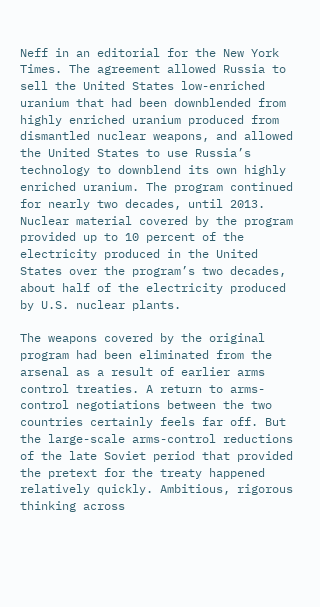Neff in an editorial for the New York Times. The agreement allowed Russia to sell the United States low-enriched uranium that had been downblended from highly enriched uranium produced from dismantled nuclear weapons, and allowed the United States to use Russia’s technology to downblend its own highly enriched uranium. The program continued for nearly two decades, until 2013. Nuclear material covered by the program provided up to 10 percent of the electricity produced in the United States over the program’s two decades, about half of the electricity produced by U.S. nuclear plants.

The weapons covered by the original program had been eliminated from the arsenal as a result of earlier arms control treaties. A return to arms-control negotiations between the two countries certainly feels far off. But the large-scale arms-control reductions of the late Soviet period that provided the pretext for the treaty happened relatively quickly. Ambitious, rigorous thinking across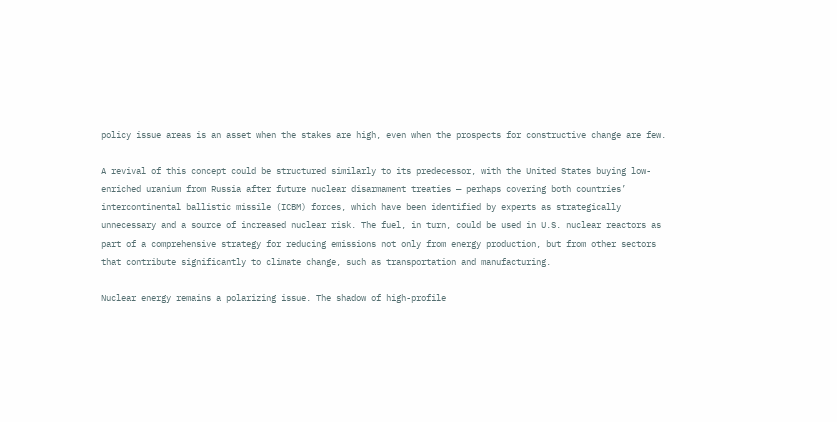policy issue areas is an asset when the stakes are high, even when the prospects for constructive change are few.

A revival of this concept could be structured similarly to its predecessor, with the United States buying low-enriched uranium from Russia after future nuclear disarmament treaties — perhaps covering both countries’ intercontinental ballistic missile (ICBM) forces, which have been identified by experts as strategically unnecessary and a source of increased nuclear risk. The fuel, in turn, could be used in U.S. nuclear reactors as part of a comprehensive strategy for reducing emissions not only from energy production, but from other sectors that contribute significantly to climate change, such as transportation and manufacturing.

Nuclear energy remains a polarizing issue. The shadow of high-profile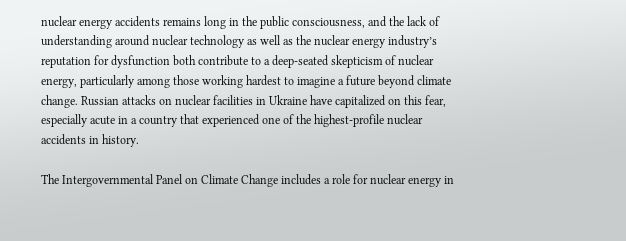nuclear energy accidents remains long in the public consciousness, and the lack of understanding around nuclear technology as well as the nuclear energy industry’s reputation for dysfunction both contribute to a deep-seated skepticism of nuclear energy, particularly among those working hardest to imagine a future beyond climate change. Russian attacks on nuclear facilities in Ukraine have capitalized on this fear, especially acute in a country that experienced one of the highest-profile nuclear accidents in history.

The Intergovernmental Panel on Climate Change includes a role for nuclear energy in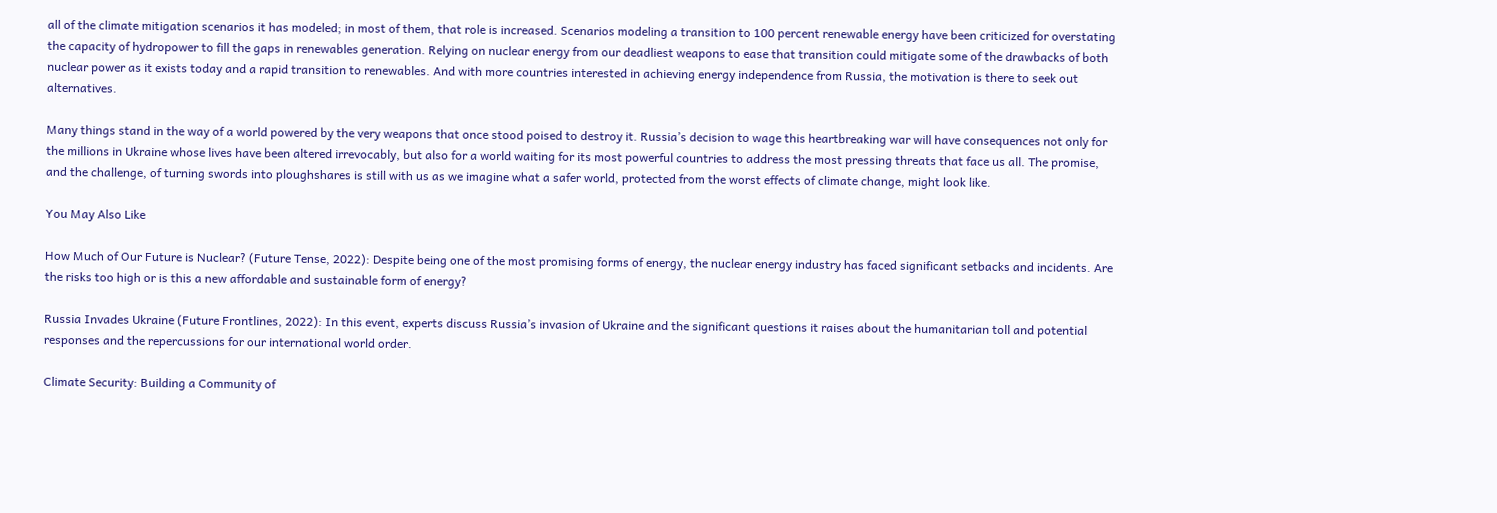all of the climate mitigation scenarios it has modeled; in most of them, that role is increased. Scenarios modeling a transition to 100 percent renewable energy have been criticized for overstating the capacity of hydropower to fill the gaps in renewables generation. Relying on nuclear energy from our deadliest weapons to ease that transition could mitigate some of the drawbacks of both nuclear power as it exists today and a rapid transition to renewables. And with more countries interested in achieving energy independence from Russia, the motivation is there to seek out alternatives.

Many things stand in the way of a world powered by the very weapons that once stood poised to destroy it. Russia’s decision to wage this heartbreaking war will have consequences not only for the millions in Ukraine whose lives have been altered irrevocably, but also for a world waiting for its most powerful countries to address the most pressing threats that face us all. The promise, and the challenge, of turning swords into ploughshares is still with us as we imagine what a safer world, protected from the worst effects of climate change, might look like.

You May Also Like

How Much of Our Future is Nuclear? (Future Tense, 2022): Despite being one of the most promising forms of energy, the nuclear energy industry has faced significant setbacks and incidents. Are the risks too high or is this a new affordable and sustainable form of energy?

Russia Invades Ukraine (Future Frontlines, 2022): In this event, experts discuss Russia’s invasion of Ukraine and the significant questions it raises about the humanitarian toll and potential responses and the repercussions for our international world order.

Climate Security: Building a Community of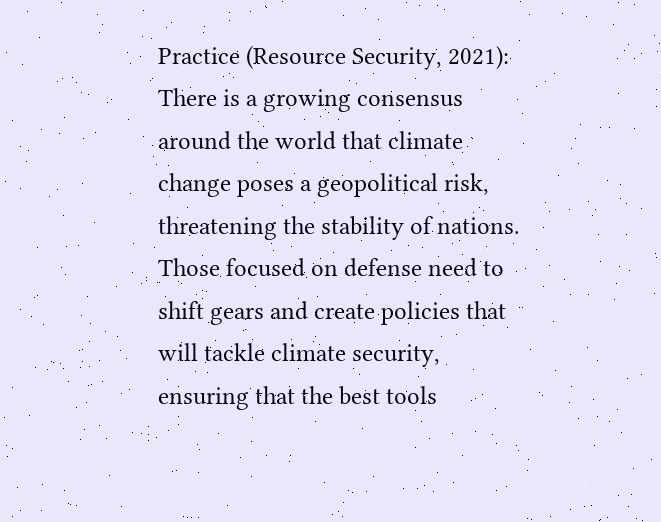Practice (Resource Security, 2021): There is a growing consensus around the world that climate change poses a geopolitical risk, threatening the stability of nations. Those focused on defense need to shift gears and create policies that will tackle climate security, ensuring that the best tools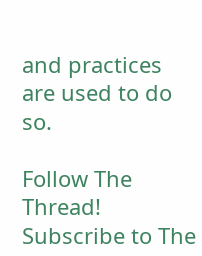and practices are used to do so.

Follow The Thread! Subscribe to The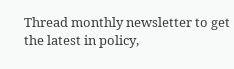Thread monthly newsletter to get the latest in policy,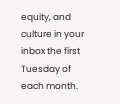equity, and culture in your inbox the first Tuesday of each month.